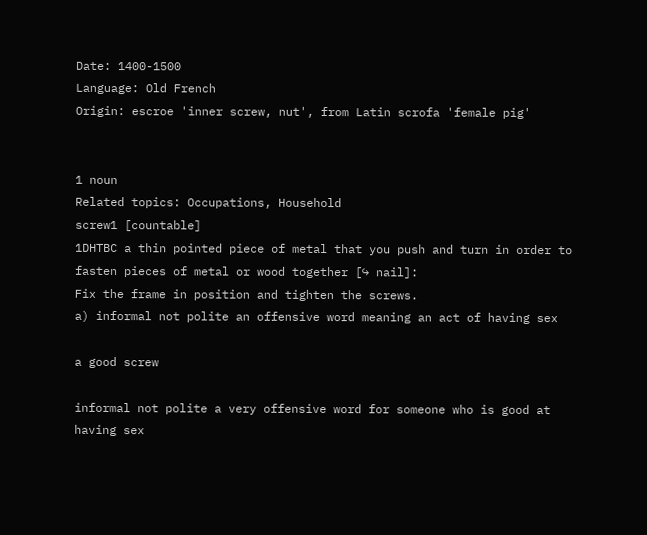Date: 1400-1500
Language: Old French
Origin: escroe 'inner screw, nut', from Latin scrofa 'female pig'


1 noun
Related topics: Occupations, Household
screw1 [countable]
1DHTBC a thin pointed piece of metal that you push and turn in order to fasten pieces of metal or wood together [↪ nail]:
Fix the frame in position and tighten the screws.
a) informal not polite an offensive word meaning an act of having sex

a good screw

informal not polite a very offensive word for someone who is good at having sex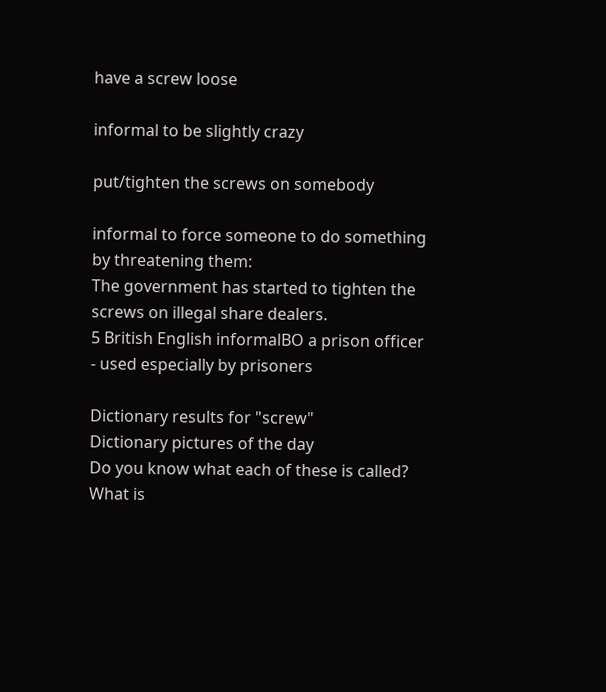have a screw loose

informal to be slightly crazy

put/tighten the screws on somebody

informal to force someone to do something by threatening them:
The government has started to tighten the screws on illegal share dealers.
5 British English informalBO a prison officer - used especially by prisoners

Dictionary results for "screw"
Dictionary pictures of the day
Do you know what each of these is called?
What is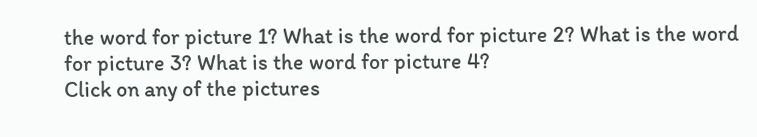the word for picture 1? What is the word for picture 2? What is the word for picture 3? What is the word for picture 4?
Click on any of the pictures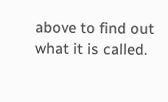above to find out what it is called.